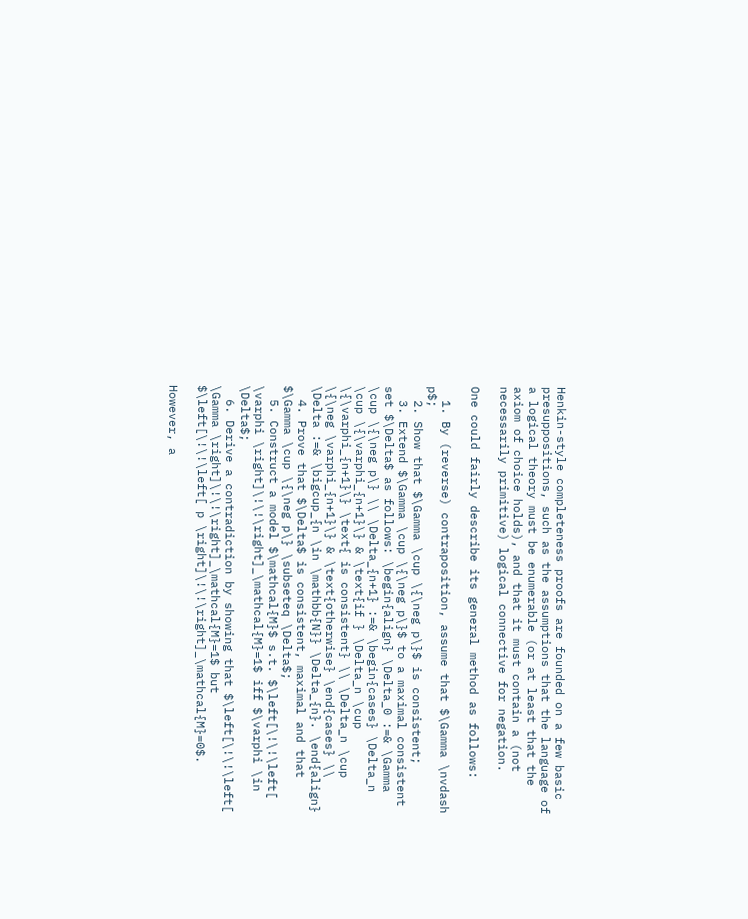Henkin-style completeness proofs are founded on a few basic presuppositions, such as the assumptions that the language of a logical theory must be enumerable (or at least that the axiom of choice holds), and that it must contain a (not necessarily primitive) logical connective for negation.

One could fairly describe its general method as follows:

  1. By (reverse) contraposition, assume that $\Gamma \nvdash p$;
  2. Show that $\Gamma \cup \{\neg p\}$ is consistent;
  3. Extend $\Gamma \cup \{\neg p\}$ to a maximal consistent set $\Delta$ as follows: \begin{align} \Delta_0 :=& \Gamma \cup \{\neg p\} \\ \Delta_{n+1} :=& \begin{cases} \Delta_n \cup \{\varphi_{n+1}\} & \text{if } \Delta_n \cup \{\varphi_{n+1}\} \text{ is consistent} \\ \Delta_n \cup \{\neg \varphi_{n+1}\} & \text{otherwise} \end{cases} \\ \Delta :=& \bigcup_{n \in \mathbb{N}} \Delta_{n}. \end{align}
  4. Prove that $\Delta$ is consistent, maximal and that $\Gamma \cup \{\neg p\} \subseteq \Delta$;
  5. Construct a model $\mathcal{M}$ s.t. $\left[\!\!\left[ \varphi \right]\!\!\right]_\mathcal{M}=1$ iff $\varphi \in \Delta$;
  6. Derive a contradiction by showing that $\left[\!\!\left[ \Gamma \right]\!\!\right]_\mathcal{M}=1$ but $\left[\!\!\left[ p \right]\!\!\right]_\mathcal{M}=0$.

However, a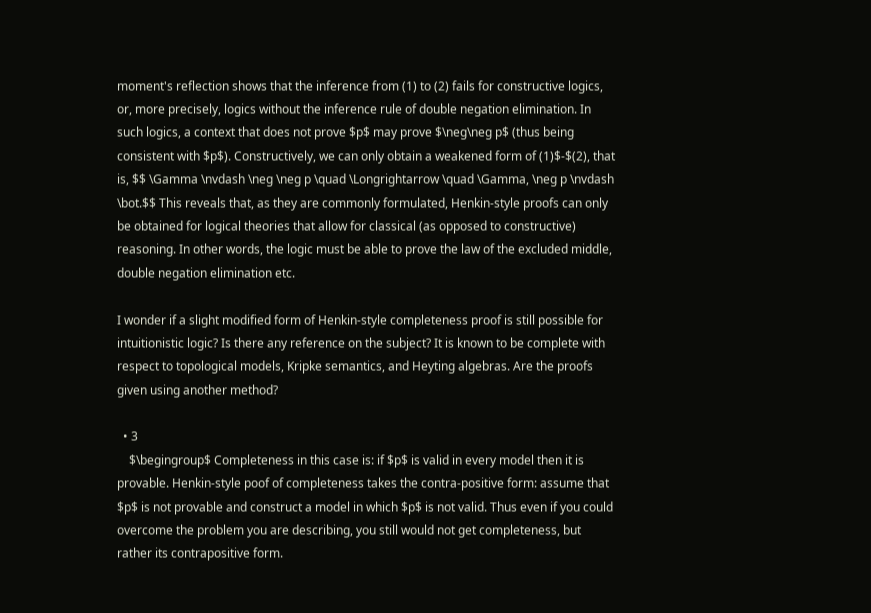moment's reflection shows that the inference from (1) to (2) fails for constructive logics, or, more precisely, logics without the inference rule of double negation elimination. In such logics, a context that does not prove $p$ may prove $\neg\neg p$ (thus being consistent with $p$). Constructively, we can only obtain a weakened form of (1)$-$(2), that is, $$ \Gamma \nvdash \neg \neg p \quad \Longrightarrow \quad \Gamma, \neg p \nvdash \bot.$$ This reveals that, as they are commonly formulated, Henkin-style proofs can only be obtained for logical theories that allow for classical (as opposed to constructive) reasoning. In other words, the logic must be able to prove the law of the excluded middle, double negation elimination etc.

I wonder if a slight modified form of Henkin-style completeness proof is still possible for intuitionistic logic? Is there any reference on the subject? It is known to be complete with respect to topological models, Kripke semantics, and Heyting algebras. Are the proofs given using another method?

  • 3
    $\begingroup$ Completeness in this case is: if $p$ is valid in every model then it is provable. Henkin-style poof of completeness takes the contra-positive form: assume that $p$ is not provable and construct a model in which $p$ is not valid. Thus even if you could overcome the problem you are describing, you still would not get completeness, but rather its contrapositive form.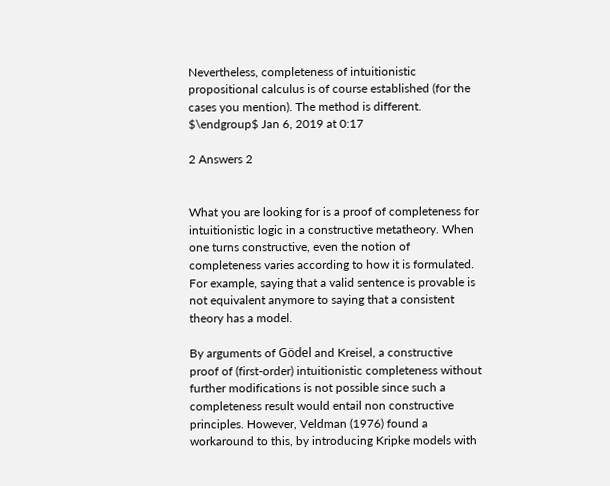Nevertheless, completeness of intuitionistic propositional calculus is of course established (for the cases you mention). The method is different. $\endgroup$ Jan 6, 2019 at 0:17

2 Answers 2


What you are looking for is a proof of completeness for intuitionistic logic in a constructive metatheory. When one turns constructive, even the notion of completeness varies according to how it is formulated. For example, saying that a valid sentence is provable is not equivalent anymore to saying that a consistent theory has a model.

By arguments of Gödel and Kreisel, a constructive proof of (first-order) intuitionistic completeness without further modifications is not possible since such a completeness result would entail non constructive principles. However, Veldman (1976) found a workaround to this, by introducing Kripke models with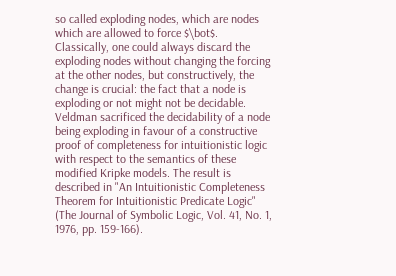so called exploding nodes, which are nodes which are allowed to force $\bot$. Classically, one could always discard the exploding nodes without changing the forcing at the other nodes, but constructively, the change is crucial: the fact that a node is exploding or not might not be decidable. Veldman sacrificed the decidability of a node being exploding in favour of a constructive proof of completeness for intuitionistic logic with respect to the semantics of these modified Kripke models. The result is described in "An Intuitionistic Completeness Theorem for Intuitionistic Predicate Logic" (The Journal of Symbolic Logic, Vol. 41, No. 1, 1976, pp. 159-166).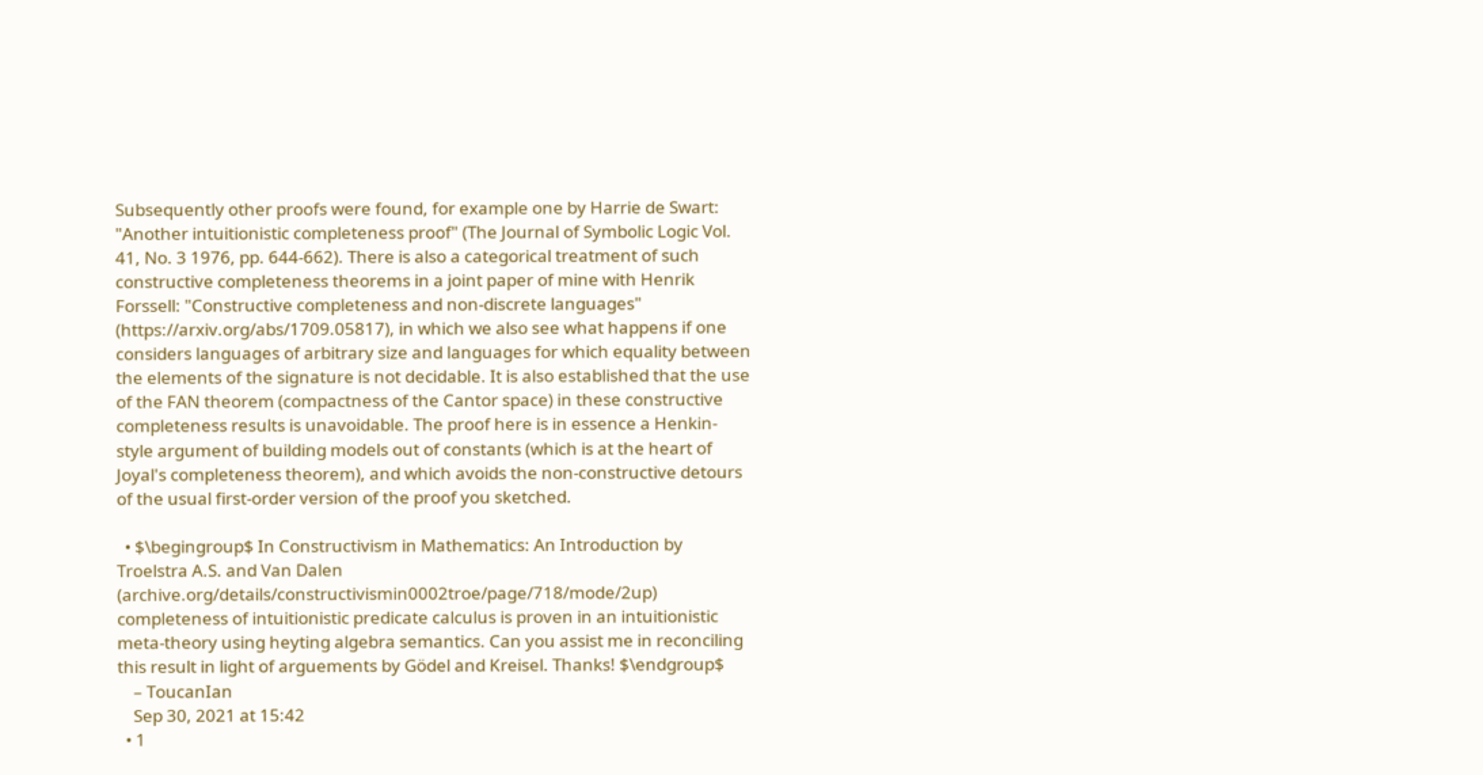Subsequently other proofs were found, for example one by Harrie de Swart: "Another intuitionistic completeness proof" (The Journal of Symbolic Logic Vol. 41, No. 3 1976, pp. 644-662). There is also a categorical treatment of such constructive completeness theorems in a joint paper of mine with Henrik Forssell: "Constructive completeness and non-discrete languages" (https://arxiv.org/abs/1709.05817), in which we also see what happens if one considers languages of arbitrary size and languages for which equality between the elements of the signature is not decidable. It is also established that the use of the FAN theorem (compactness of the Cantor space) in these constructive completeness results is unavoidable. The proof here is in essence a Henkin-style argument of building models out of constants (which is at the heart of Joyal's completeness theorem), and which avoids the non-constructive detours of the usual first-order version of the proof you sketched.

  • $\begingroup$ In Constructivism in Mathematics: An Introduction by Troelstra A.S. and Van Dalen (archive.org/details/constructivismin0002troe/page/718/mode/2up) completeness of intuitionistic predicate calculus is proven in an intuitionistic meta-theory using heyting algebra semantics. Can you assist me in reconciling this result in light of arguements by Gödel and Kreisel. Thanks! $\endgroup$
    – ToucanIan
    Sep 30, 2021 at 15:42
  • 1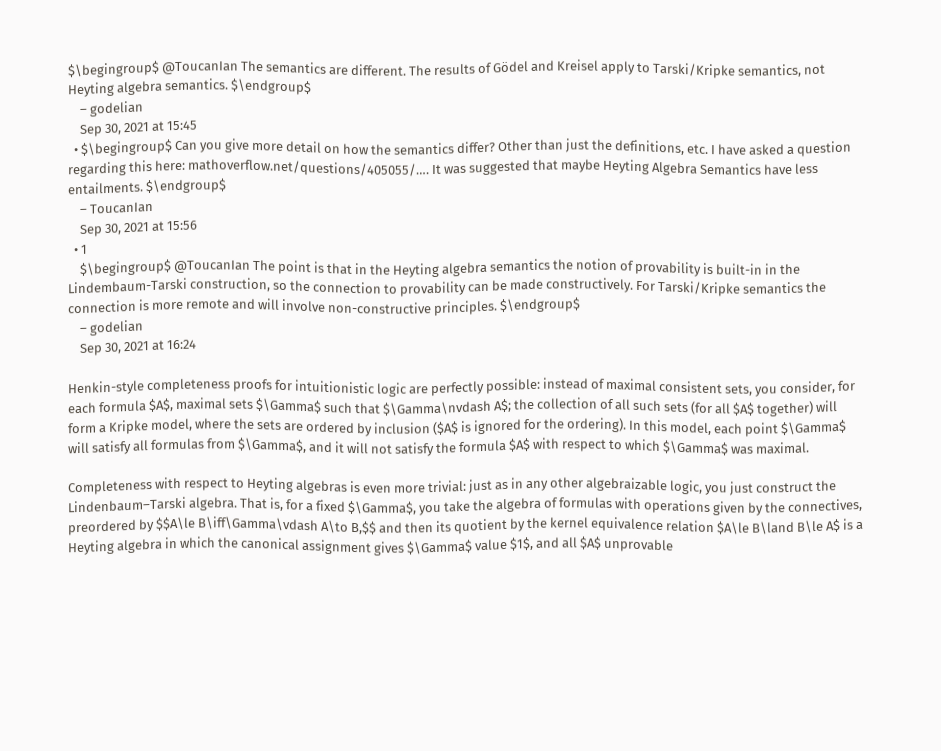$\begingroup$ @ToucanIan The semantics are different. The results of Gödel and Kreisel apply to Tarski/Kripke semantics, not Heyting algebra semantics. $\endgroup$
    – godelian
    Sep 30, 2021 at 15:45
  • $\begingroup$ Can you give more detail on how the semantics differ? Other than just the definitions, etc. I have asked a question regarding this here: mathoverflow.net/questions/405055/…. It was suggested that maybe Heyting Algebra Semantics have less entailments. $\endgroup$
    – ToucanIan
    Sep 30, 2021 at 15:56
  • 1
    $\begingroup$ @ToucanIan The point is that in the Heyting algebra semantics the notion of provability is built-in in the Lindembaum-Tarski construction, so the connection to provability can be made constructively. For Tarski/Kripke semantics the connection is more remote and will involve non-constructive principles. $\endgroup$
    – godelian
    Sep 30, 2021 at 16:24

Henkin-style completeness proofs for intuitionistic logic are perfectly possible: instead of maximal consistent sets, you consider, for each formula $A$, maximal sets $\Gamma$ such that $\Gamma\nvdash A$; the collection of all such sets (for all $A$ together) will form a Kripke model, where the sets are ordered by inclusion ($A$ is ignored for the ordering). In this model, each point $\Gamma$ will satisfy all formulas from $\Gamma$, and it will not satisfy the formula $A$ with respect to which $\Gamma$ was maximal.

Completeness with respect to Heyting algebras is even more trivial: just as in any other algebraizable logic, you just construct the Lindenbaum–Tarski algebra. That is, for a fixed $\Gamma$, you take the algebra of formulas with operations given by the connectives, preordered by $$A\le B\iff\Gamma\vdash A\to B,$$ and then its quotient by the kernel equivalence relation $A\le B\land B\le A$ is a Heyting algebra in which the canonical assignment gives $\Gamma$ value $1$, and all $A$ unprovable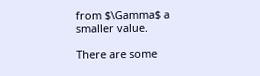from $\Gamma$ a smaller value.

There are some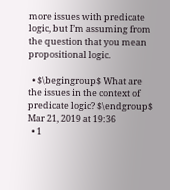more issues with predicate logic, but I’m assuming from the question that you mean propositional logic.

  • $\begingroup$ What are the issues in the context of predicate logic? $\endgroup$ Mar 21, 2019 at 19:36
  • 1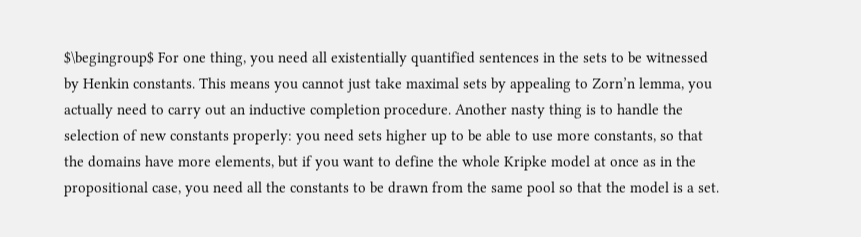$\begingroup$ For one thing, you need all existentially quantified sentences in the sets to be witnessed by Henkin constants. This means you cannot just take maximal sets by appealing to Zorn’n lemma, you actually need to carry out an inductive completion procedure. Another nasty thing is to handle the selection of new constants properly: you need sets higher up to be able to use more constants, so that the domains have more elements, but if you want to define the whole Kripke model at once as in the propositional case, you need all the constants to be drawn from the same pool so that the model is a set.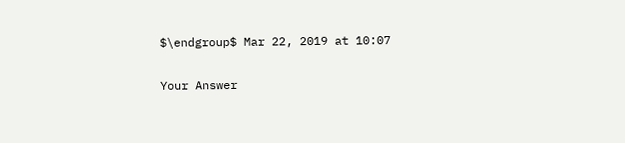$\endgroup$ Mar 22, 2019 at 10:07

Your Answer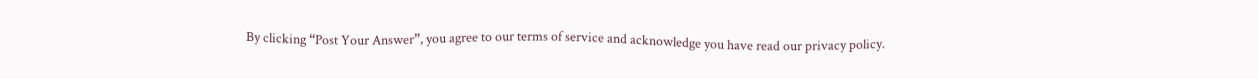By clicking “Post Your Answer”, you agree to our terms of service and acknowledge you have read our privacy policy.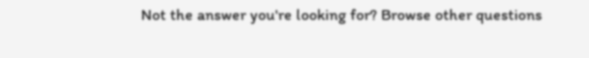Not the answer you're looking for? Browse other questions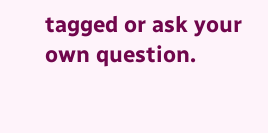tagged or ask your own question.